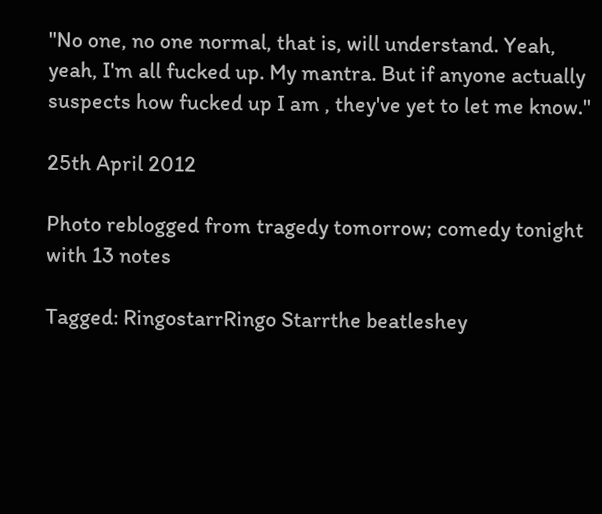"No one, no one normal, that is, will understand. Yeah, yeah, I'm all fucked up. My mantra. But if anyone actually suspects how fucked up I am , they've yet to let me know."

25th April 2012

Photo reblogged from tragedy tomorrow; comedy tonight with 13 notes

Tagged: RingostarrRingo Starrthe beatleshey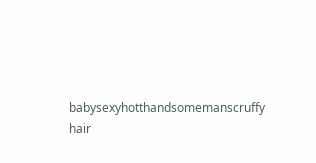babysexyhotthandsomemanscruffy hair